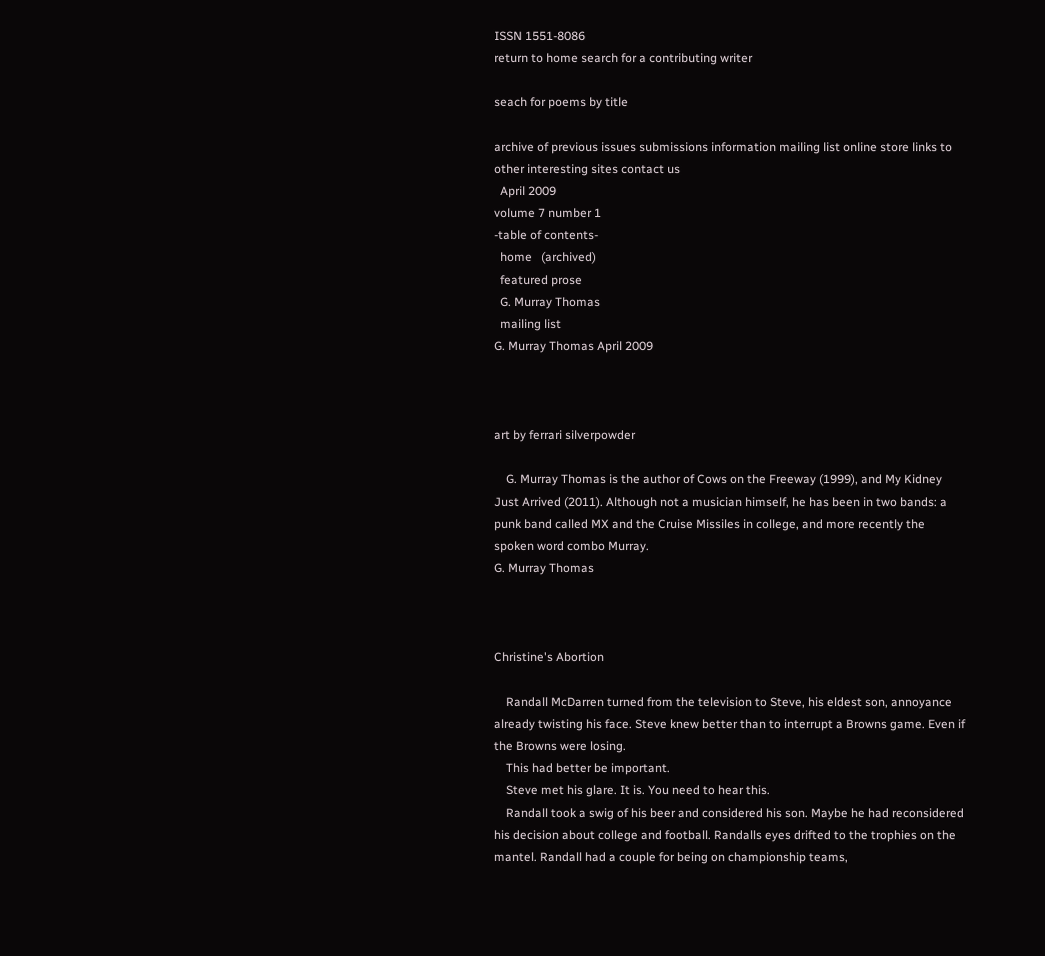ISSN 1551-8086
return to home search for a contributing writer

seach for poems by title

archive of previous issues submissions information mailing list online store links to other interesting sites contact us
  April 2009
volume 7 number 1
-table of contents-
  home   (archived)
  featured prose
  G. Murray Thomas
  mailing list
G. Murray Thomas April 2009



art by ferrari silverpowder

    G. Murray Thomas is the author of Cows on the Freeway (1999), and My Kidney Just Arrived (2011). Although not a musician himself, he has been in two bands: a punk band called MX and the Cruise Missiles in college, and more recently the spoken word combo Murray.
G. Murray Thomas



Christine's Abortion

    Randall McDarren turned from the television to Steve, his eldest son, annoyance already twisting his face. Steve knew better than to interrupt a Browns game. Even if the Browns were losing.
    This had better be important.
    Steve met his glare. It is. You need to hear this.
    Randall took a swig of his beer and considered his son. Maybe he had reconsidered his decision about college and football. Randalls eyes drifted to the trophies on the mantel. Randall had a couple for being on championship teams,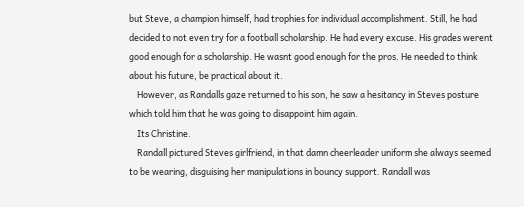but Steve, a champion himself, had trophies for individual accomplishment. Still, he had decided to not even try for a football scholarship. He had every excuse. His grades werent good enough for a scholarship. He wasnt good enough for the pros. He needed to think about his future, be practical about it.
    However, as Randalls gaze returned to his son, he saw a hesitancy in Steves posture which told him that he was going to disappoint him again.
    Its Christine.
    Randall pictured Steves girlfriend, in that damn cheerleader uniform she always seemed to be wearing, disguising her manipulations in bouncy support. Randall was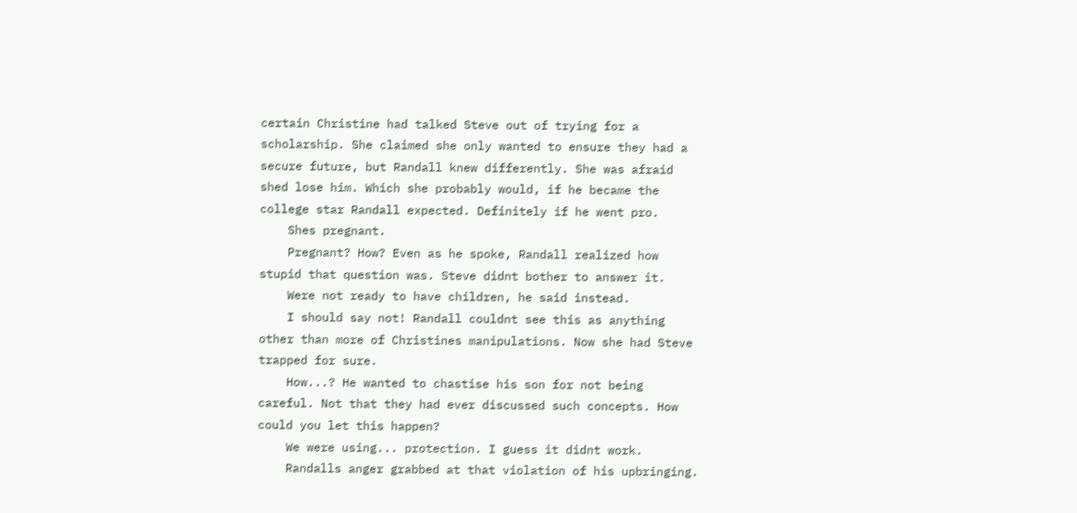certain Christine had talked Steve out of trying for a scholarship. She claimed she only wanted to ensure they had a secure future, but Randall knew differently. She was afraid shed lose him. Which she probably would, if he became the college star Randall expected. Definitely if he went pro.
    Shes pregnant.
    Pregnant? How? Even as he spoke, Randall realized how stupid that question was. Steve didnt bother to answer it.
    Were not ready to have children, he said instead.
    I should say not! Randall couldnt see this as anything other than more of Christines manipulations. Now she had Steve trapped for sure.
    How...? He wanted to chastise his son for not being careful. Not that they had ever discussed such concepts. How could you let this happen?
    We were using... protection. I guess it didnt work.
    Randalls anger grabbed at that violation of his upbringing.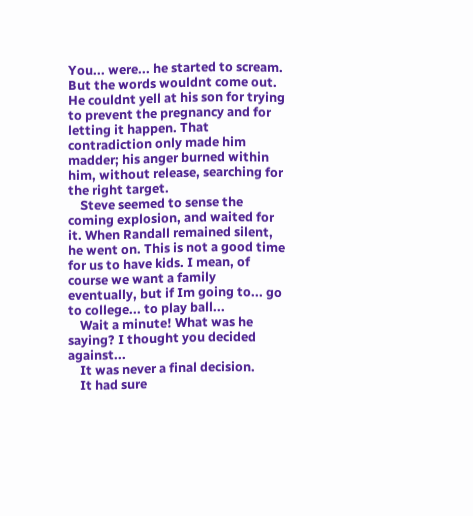You... were... he started to scream. But the words wouldnt come out. He couldnt yell at his son for trying to prevent the pregnancy and for letting it happen. That contradiction only made him madder; his anger burned within him, without release, searching for the right target.
    Steve seemed to sense the coming explosion, and waited for it. When Randall remained silent, he went on. This is not a good time for us to have kids. I mean, of course we want a family eventually, but if Im going to... go to college... to play ball...
    Wait a minute! What was he saying? I thought you decided against...
    It was never a final decision.
    It had sure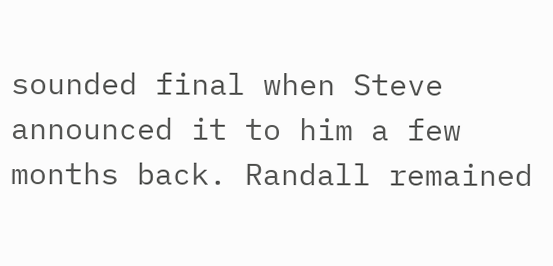sounded final when Steve announced it to him a few months back. Randall remained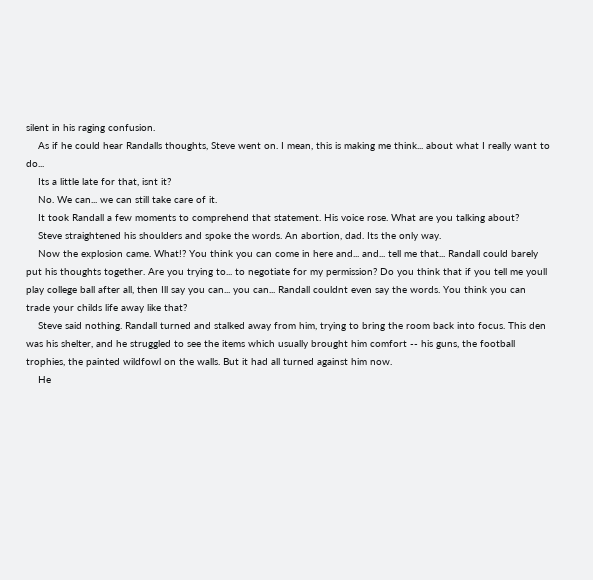silent in his raging confusion.
    As if he could hear Randalls thoughts, Steve went on. I mean, this is making me think... about what I really want to do...
    Its a little late for that, isnt it?
    No. We can... we can still take care of it.
    It took Randall a few moments to comprehend that statement. His voice rose. What are you talking about?
    Steve straightened his shoulders and spoke the words. An abortion, dad. Its the only way.
    Now the explosion came. What!? You think you can come in here and... and... tell me that... Randall could barely put his thoughts together. Are you trying to... to negotiate for my permission? Do you think that if you tell me youll play college ball after all, then Ill say you can... you can... Randall couldnt even say the words. You think you can trade your childs life away like that?
    Steve said nothing. Randall turned and stalked away from him, trying to bring the room back into focus. This den was his shelter, and he struggled to see the items which usually brought him comfort -- his guns, the football trophies, the painted wildfowl on the walls. But it had all turned against him now.
    He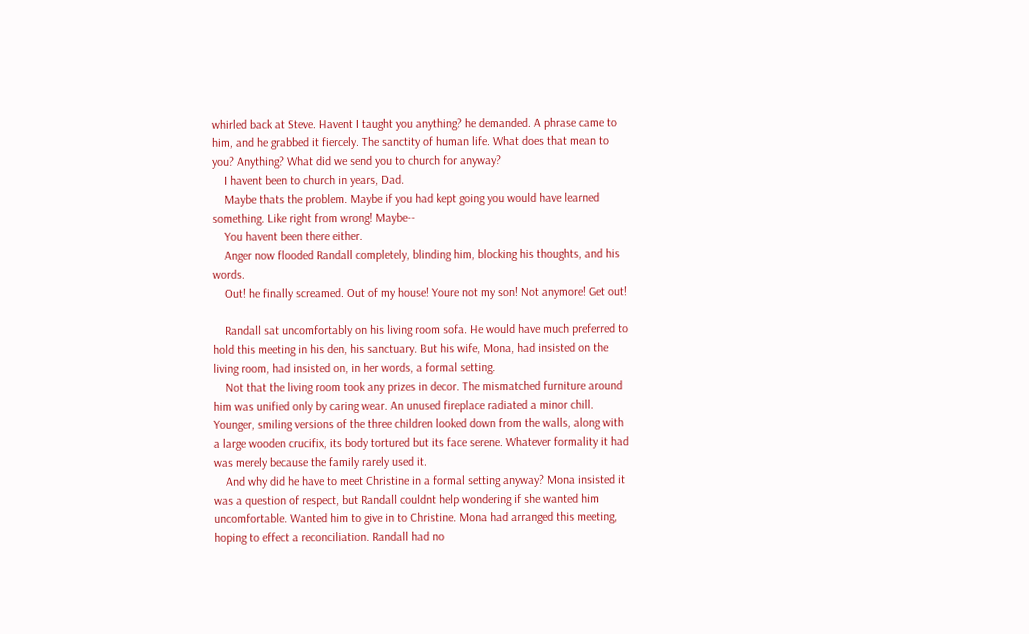whirled back at Steve. Havent I taught you anything? he demanded. A phrase came to him, and he grabbed it fiercely. The sanctity of human life. What does that mean to you? Anything? What did we send you to church for anyway?
    I havent been to church in years, Dad.
    Maybe thats the problem. Maybe if you had kept going you would have learned something. Like right from wrong! Maybe--
    You havent been there either.
    Anger now flooded Randall completely, blinding him, blocking his thoughts, and his words.
    Out! he finally screamed. Out of my house! Youre not my son! Not anymore! Get out!

    Randall sat uncomfortably on his living room sofa. He would have much preferred to hold this meeting in his den, his sanctuary. But his wife, Mona, had insisted on the living room, had insisted on, in her words, a formal setting.
    Not that the living room took any prizes in decor. The mismatched furniture around him was unified only by caring wear. An unused fireplace radiated a minor chill. Younger, smiling versions of the three children looked down from the walls, along with a large wooden crucifix, its body tortured but its face serene. Whatever formality it had was merely because the family rarely used it.
    And why did he have to meet Christine in a formal setting anyway? Mona insisted it was a question of respect, but Randall couldnt help wondering if she wanted him uncomfortable. Wanted him to give in to Christine. Mona had arranged this meeting, hoping to effect a reconciliation. Randall had no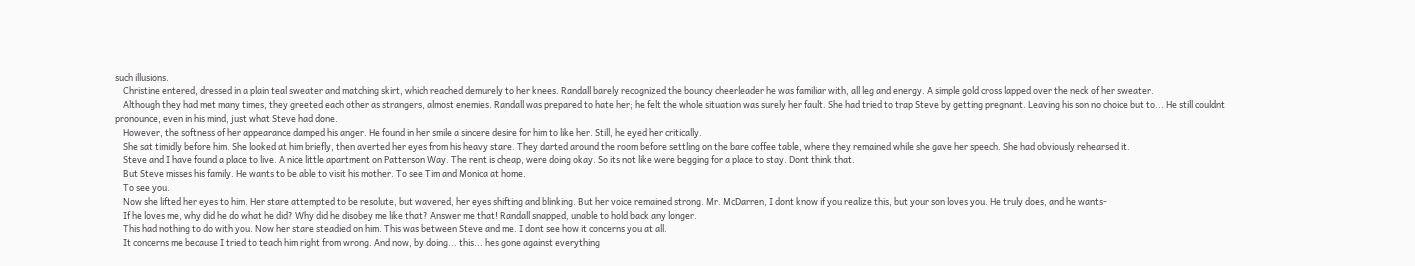such illusions.
    Christine entered, dressed in a plain teal sweater and matching skirt, which reached demurely to her knees. Randall barely recognized the bouncy cheerleader he was familiar with, all leg and energy. A simple gold cross lapped over the neck of her sweater.
    Although they had met many times, they greeted each other as strangers, almost enemies. Randall was prepared to hate her; he felt the whole situation was surely her fault. She had tried to trap Steve by getting pregnant. Leaving his son no choice but to... He still couldnt pronounce, even in his mind, just what Steve had done.
    However, the softness of her appearance damped his anger. He found in her smile a sincere desire for him to like her. Still, he eyed her critically.
    She sat timidly before him. She looked at him briefly, then averted her eyes from his heavy stare. They darted around the room before settling on the bare coffee table, where they remained while she gave her speech. She had obviously rehearsed it.
    Steve and I have found a place to live. A nice little apartment on Patterson Way. The rent is cheap, were doing okay. So its not like were begging for a place to stay. Dont think that.
    But Steve misses his family. He wants to be able to visit his mother. To see Tim and Monica at home.
    To see you.
    Now she lifted her eyes to him. Her stare attempted to be resolute, but wavered, her eyes shifting and blinking. But her voice remained strong. Mr. McDarren, I dont know if you realize this, but your son loves you. He truly does, and he wants-
    If he loves me, why did he do what he did? Why did he disobey me like that? Answer me that! Randall snapped, unable to hold back any longer.
    This had nothing to do with you. Now her stare steadied on him. This was between Steve and me. I dont see how it concerns you at all.
    It concerns me because I tried to teach him right from wrong. And now, by doing... this... hes gone against everything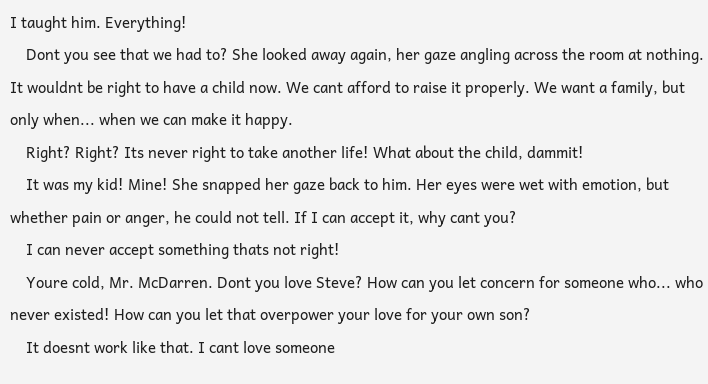I taught him. Everything!
    Dont you see that we had to? She looked away again, her gaze angling across the room at nothing. It wouldnt be right to have a child now. We cant afford to raise it properly. We want a family, but only when... when we can make it happy.
    Right? Right? Its never right to take another life! What about the child, dammit!
    It was my kid! Mine! She snapped her gaze back to him. Her eyes were wet with emotion, but whether pain or anger, he could not tell. If I can accept it, why cant you?
    I can never accept something thats not right!
    Youre cold, Mr. McDarren. Dont you love Steve? How can you let concern for someone who... who never existed! How can you let that overpower your love for your own son?
    It doesnt work like that. I cant love someone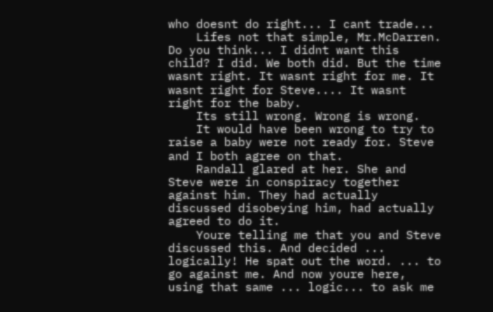who doesnt do right... I cant trade...
    Lifes not that simple, Mr.McDarren. Do you think... I didnt want this child? I did. We both did. But the time wasnt right. It wasnt right for me. It wasnt right for Steve.... It wasnt right for the baby.
    Its still wrong. Wrong is wrong.
    It would have been wrong to try to raise a baby were not ready for. Steve and I both agree on that.
    Randall glared at her. She and Steve were in conspiracy together against him. They had actually discussed disobeying him, had actually agreed to do it.
    Youre telling me that you and Steve discussed this. And decided ... logically! He spat out the word. ... to go against me. And now youre here, using that same ... logic... to ask me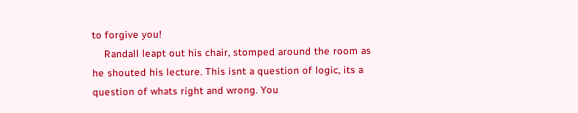to forgive you!
    Randall leapt out his chair, stomped around the room as he shouted his lecture. This isnt a question of logic, its a question of whats right and wrong. You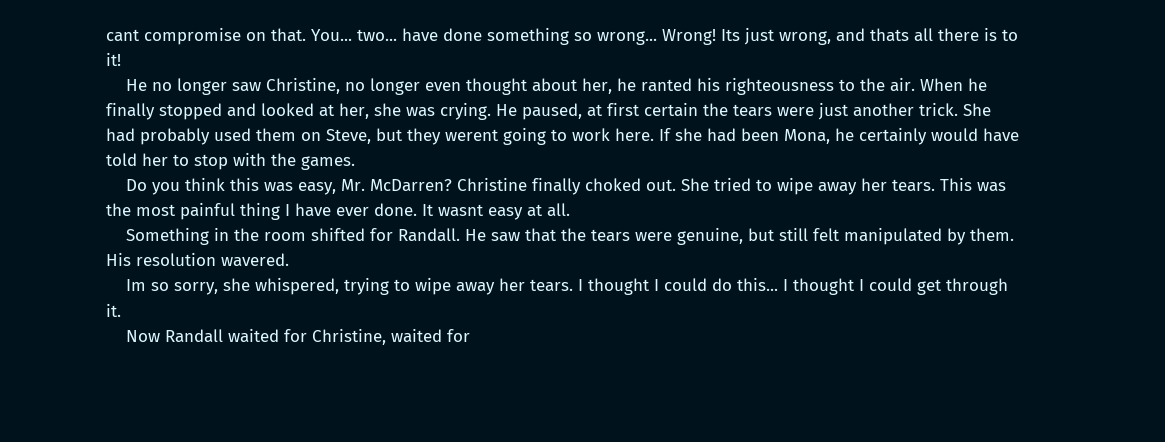cant compromise on that. You... two... have done something so wrong... Wrong! Its just wrong, and thats all there is to it!
    He no longer saw Christine, no longer even thought about her, he ranted his righteousness to the air. When he finally stopped and looked at her, she was crying. He paused, at first certain the tears were just another trick. She had probably used them on Steve, but they werent going to work here. If she had been Mona, he certainly would have told her to stop with the games.
    Do you think this was easy, Mr. McDarren? Christine finally choked out. She tried to wipe away her tears. This was the most painful thing I have ever done. It wasnt easy at all.
    Something in the room shifted for Randall. He saw that the tears were genuine, but still felt manipulated by them. His resolution wavered.
    Im so sorry, she whispered, trying to wipe away her tears. I thought I could do this... I thought I could get through it.
    Now Randall waited for Christine, waited for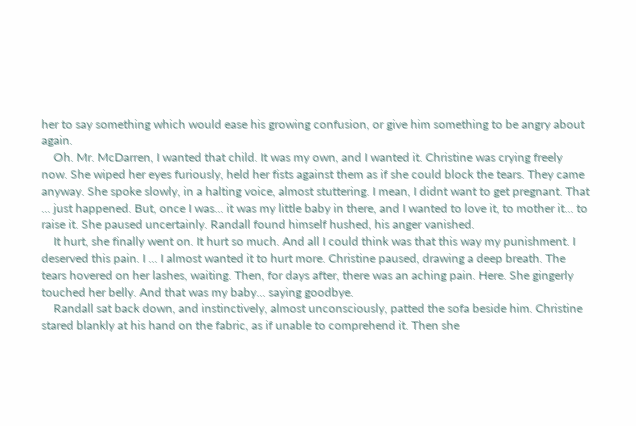her to say something which would ease his growing confusion, or give him something to be angry about again.
    Oh. Mr. McDarren, I wanted that child. It was my own, and I wanted it. Christine was crying freely now. She wiped her eyes furiously, held her fists against them as if she could block the tears. They came anyway. She spoke slowly, in a halting voice, almost stuttering. I mean, I didnt want to get pregnant. That ... just happened. But, once I was... it was my little baby in there, and I wanted to love it, to mother it... to raise it. She paused uncertainly. Randall found himself hushed, his anger vanished.
    It hurt, she finally went on. It hurt so much. And all I could think was that this way my punishment. I deserved this pain. I ... I almost wanted it to hurt more. Christine paused, drawing a deep breath. The tears hovered on her lashes, waiting. Then, for days after, there was an aching pain. Here. She gingerly touched her belly. And that was my baby... saying goodbye.
    Randall sat back down, and instinctively, almost unconsciously, patted the sofa beside him. Christine stared blankly at his hand on the fabric, as if unable to comprehend it. Then she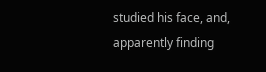studied his face, and, apparently finding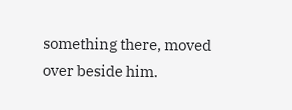something there, moved over beside him.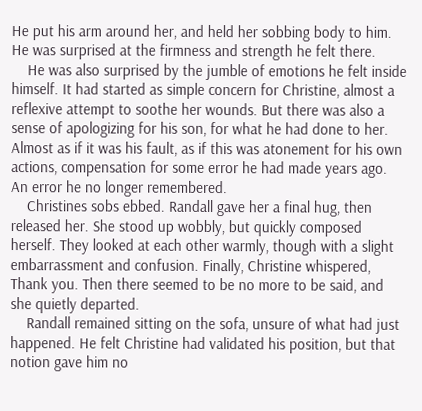He put his arm around her, and held her sobbing body to him. He was surprised at the firmness and strength he felt there.
    He was also surprised by the jumble of emotions he felt inside himself. It had started as simple concern for Christine, almost a reflexive attempt to soothe her wounds. But there was also a sense of apologizing for his son, for what he had done to her. Almost as if it was his fault, as if this was atonement for his own actions, compensation for some error he had made years ago. An error he no longer remembered.
    Christines sobs ebbed. Randall gave her a final hug, then released her. She stood up wobbly, but quickly composed herself. They looked at each other warmly, though with a slight embarrassment and confusion. Finally, Christine whispered, Thank you. Then there seemed to be no more to be said, and she quietly departed.
    Randall remained sitting on the sofa, unsure of what had just happened. He felt Christine had validated his position, but that notion gave him no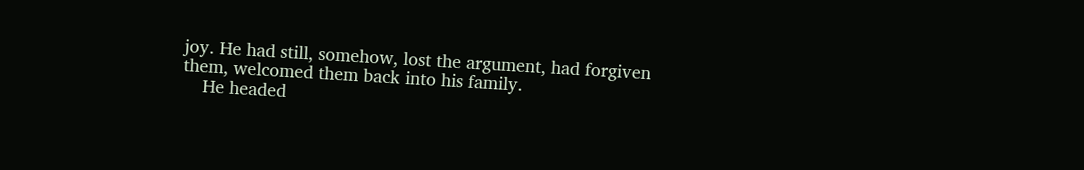joy. He had still, somehow, lost the argument, had forgiven them, welcomed them back into his family.
    He headed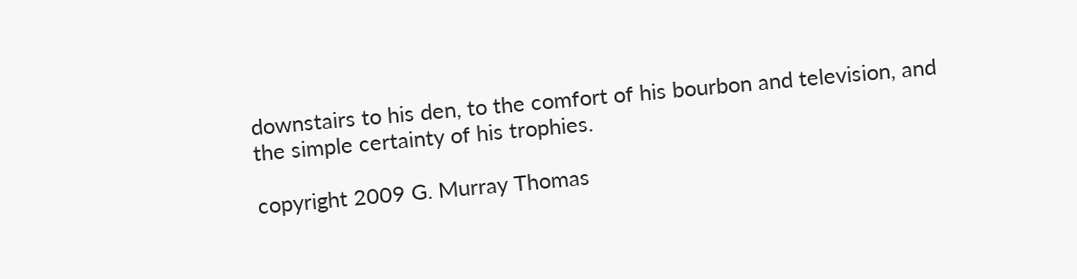downstairs to his den, to the comfort of his bourbon and television, and the simple certainty of his trophies.

copyright 2009 G. Murray Thomas